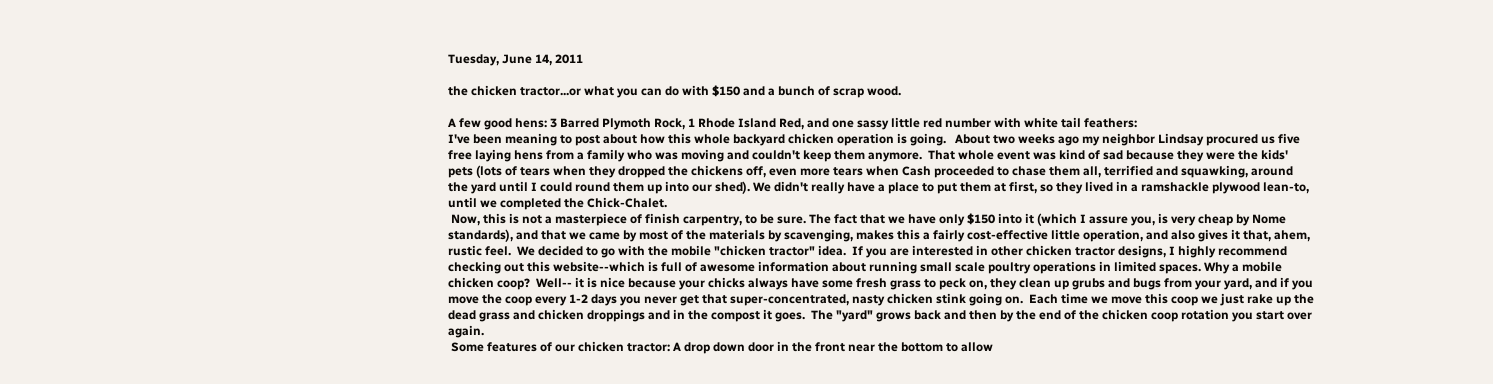Tuesday, June 14, 2011

the chicken tractor...or what you can do with $150 and a bunch of scrap wood.

A few good hens: 3 Barred Plymoth Rock, 1 Rhode Island Red, and one sassy little red number with white tail feathers:
I've been meaning to post about how this whole backyard chicken operation is going.   About two weeks ago my neighbor Lindsay procured us five free laying hens from a family who was moving and couldn't keep them anymore.  That whole event was kind of sad because they were the kids' pets (lots of tears when they dropped the chickens off, even more tears when Cash proceeded to chase them all, terrified and squawking, around the yard until I could round them up into our shed). We didn't really have a place to put them at first, so they lived in a ramshackle plywood lean-to, until we completed the Chick-Chalet.
 Now, this is not a masterpiece of finish carpentry, to be sure. The fact that we have only $150 into it (which I assure you, is very cheap by Nome standards), and that we came by most of the materials by scavenging, makes this a fairly cost-effective little operation, and also gives it that, ahem, rustic feel.  We decided to go with the mobile "chicken tractor" idea.  If you are interested in other chicken tractor designs, I highly recommend checking out this website--which is full of awesome information about running small scale poultry operations in limited spaces. Why a mobile chicken coop?  Well-- it is nice because your chicks always have some fresh grass to peck on, they clean up grubs and bugs from your yard, and if you move the coop every 1-2 days you never get that super-concentrated, nasty chicken stink going on.  Each time we move this coop we just rake up the dead grass and chicken droppings and in the compost it goes.  The "yard" grows back and then by the end of the chicken coop rotation you start over again.
 Some features of our chicken tractor: A drop down door in the front near the bottom to allow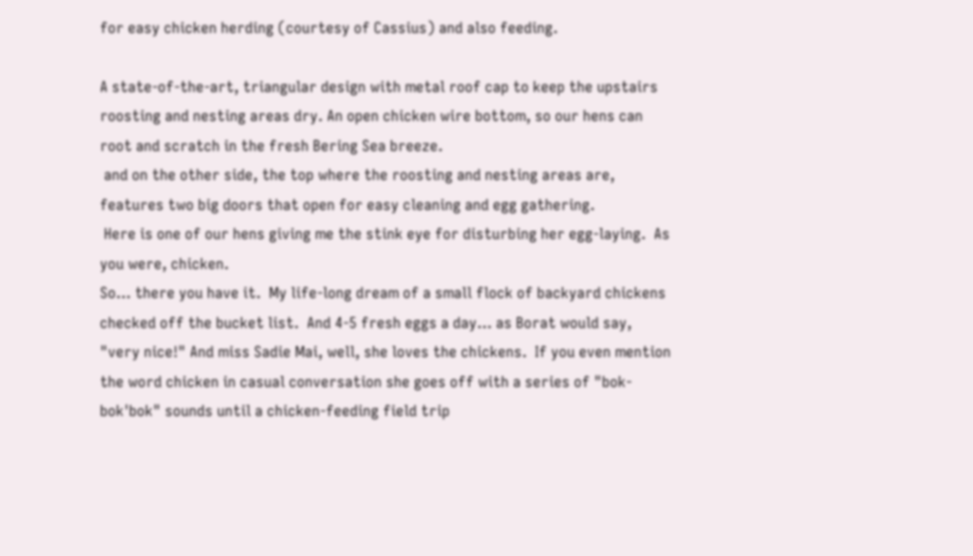for easy chicken herding (courtesy of Cassius) and also feeding.

A state-of-the-art, triangular design with metal roof cap to keep the upstairs roosting and nesting areas dry. An open chicken wire bottom, so our hens can root and scratch in the fresh Bering Sea breeze.
 and on the other side, the top where the roosting and nesting areas are, features two big doors that open for easy cleaning and egg gathering.
 Here is one of our hens giving me the stink eye for disturbing her egg-laying.  As you were, chicken.
So... there you have it.  My life-long dream of a small flock of backyard chickens checked off the bucket list.  And 4-5 fresh eggs a day... as Borat would say, "very nice!" And miss Sadie Mai, well, she loves the chickens.  If you even mention the word chicken in casual conversation she goes off with a series of "bok-bok'bok" sounds until a chicken-feeding field trip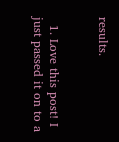results.


  1. Love this post! I just passed it on to a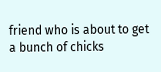friend who is about to get a bunch of chicks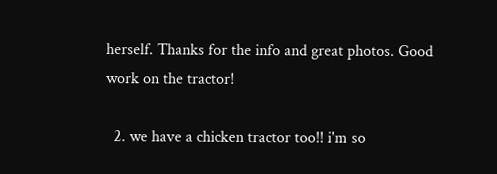herself. Thanks for the info and great photos. Good work on the tractor!

  2. we have a chicken tractor too!! i'm so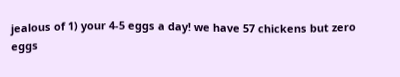jealous of 1) your 4-5 eggs a day! we have 57 chickens but zero eggs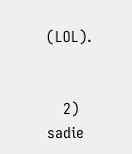(LOL).


    2) sadie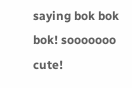saying bok bok bok! sooooooo cute!